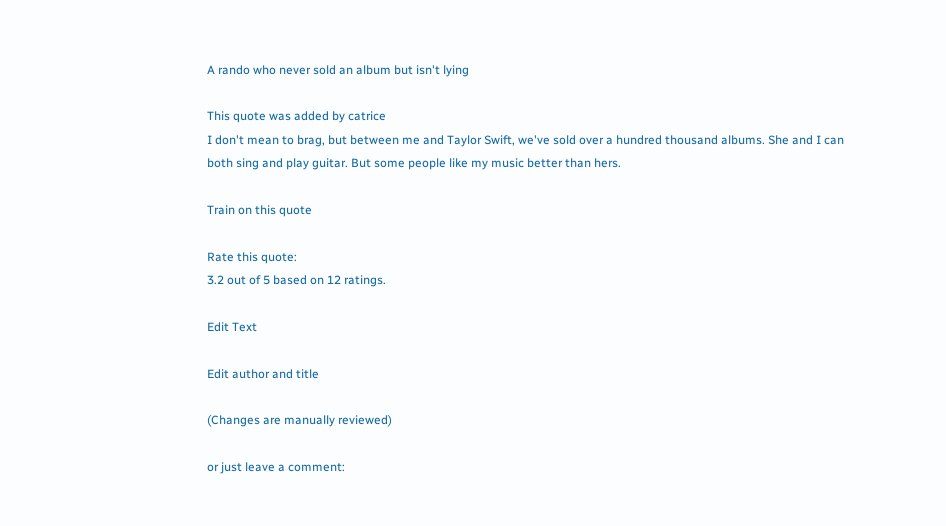A rando who never sold an album but isn't lying

This quote was added by catrice
I don't mean to brag, but between me and Taylor Swift, we've sold over a hundred thousand albums. She and I can both sing and play guitar. But some people like my music better than hers.

Train on this quote

Rate this quote:
3.2 out of 5 based on 12 ratings.

Edit Text

Edit author and title

(Changes are manually reviewed)

or just leave a comment: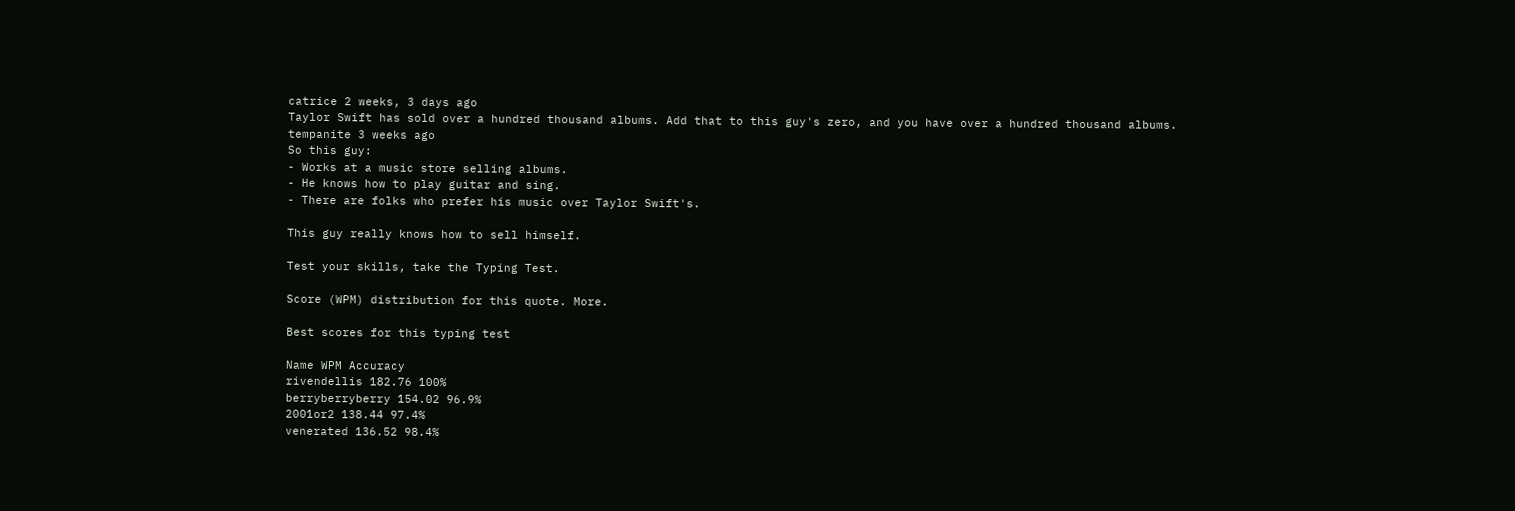catrice 2 weeks, 3 days ago
Taylor Swift has sold over a hundred thousand albums. Add that to this guy's zero, and you have over a hundred thousand albums.
tempanite 3 weeks ago
So this guy:
- Works at a music store selling albums.
- He knows how to play guitar and sing.
- There are folks who prefer his music over Taylor Swift's.

This guy really knows how to sell himself.

Test your skills, take the Typing Test.

Score (WPM) distribution for this quote. More.

Best scores for this typing test

Name WPM Accuracy
rivendellis 182.76 100%
berryberryberry 154.02 96.9%
2001or2 138.44 97.4%
venerated 136.52 98.4%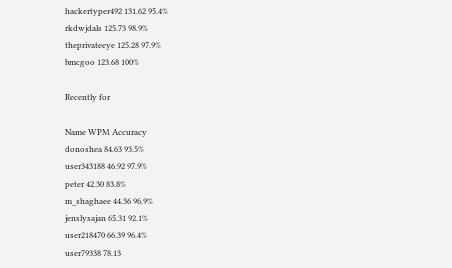hackertyper492 131.62 95.4%
rkdwjdals 125.73 98.9%
theprivateeye 125.28 97.9%
bmcgoo 123.68 100%

Recently for

Name WPM Accuracy
donoshea 84.63 93.5%
user343188 46.92 97.9%
peter 42.30 83.8%
m_shaghaee 44.36 96.9%
jenslysajan 65.31 92.1%
user218470 66.39 96.4%
user79338 78.13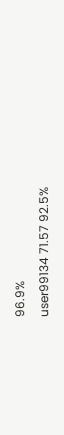96.9%
user99134 71.57 92.5%